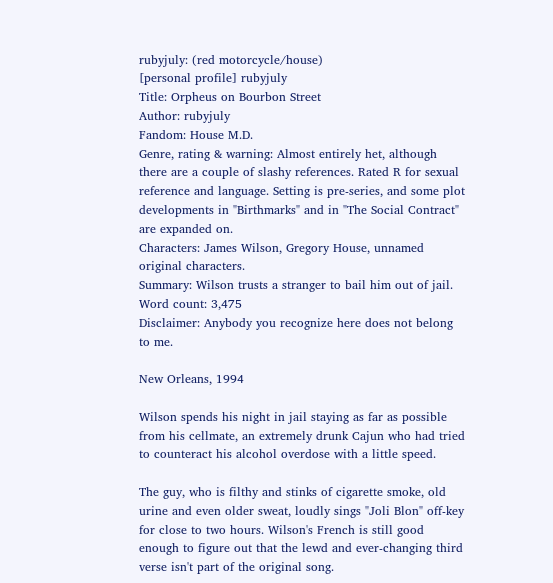rubyjuly: (red motorcycle/house)
[personal profile] rubyjuly
Title: Orpheus on Bourbon Street
Author: rubyjuly
Fandom: House M.D.
Genre, rating & warning: Almost entirely het, although there are a couple of slashy references. Rated R for sexual reference and language. Setting is pre-series, and some plot developments in "Birthmarks" and in "The Social Contract" are expanded on.
Characters: James Wilson, Gregory House, unnamed original characters.
Summary: Wilson trusts a stranger to bail him out of jail.
Word count: 3,475
Disclaimer: Anybody you recognize here does not belong to me.

New Orleans, 1994

Wilson spends his night in jail staying as far as possible from his cellmate, an extremely drunk Cajun who had tried to counteract his alcohol overdose with a little speed.

The guy, who is filthy and stinks of cigarette smoke, old urine and even older sweat, loudly sings "Joli Blon" off-key for close to two hours. Wilson's French is still good enough to figure out that the lewd and ever-changing third verse isn't part of the original song.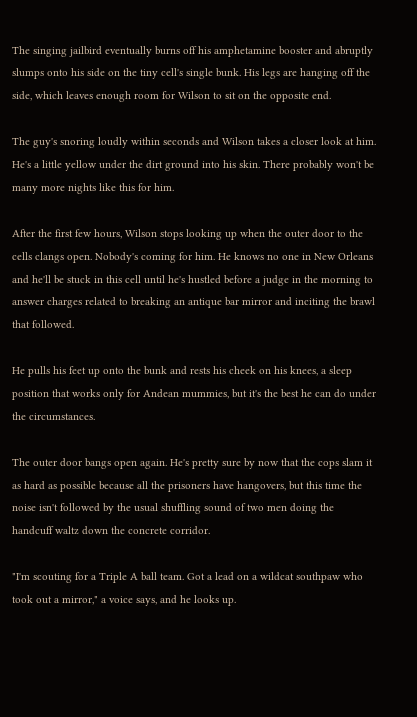The singing jailbird eventually burns off his amphetamine booster and abruptly slumps onto his side on the tiny cell's single bunk. His legs are hanging off the side, which leaves enough room for Wilson to sit on the opposite end.

The guy's snoring loudly within seconds and Wilson takes a closer look at him. He's a little yellow under the dirt ground into his skin. There probably won't be many more nights like this for him.

After the first few hours, Wilson stops looking up when the outer door to the cells clangs open. Nobody's coming for him. He knows no one in New Orleans and he'll be stuck in this cell until he's hustled before a judge in the morning to answer charges related to breaking an antique bar mirror and inciting the brawl that followed.

He pulls his feet up onto the bunk and rests his cheek on his knees, a sleep position that works only for Andean mummies, but it's the best he can do under the circumstances.

The outer door bangs open again. He's pretty sure by now that the cops slam it as hard as possible because all the prisoners have hangovers, but this time the noise isn't followed by the usual shuffling sound of two men doing the handcuff waltz down the concrete corridor.

"I'm scouting for a Triple A ball team. Got a lead on a wildcat southpaw who took out a mirror," a voice says, and he looks up.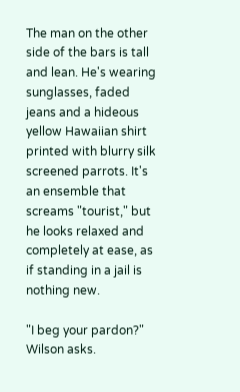The man on the other side of the bars is tall and lean. He's wearing sunglasses, faded jeans and a hideous yellow Hawaiian shirt printed with blurry silk screened parrots. It's an ensemble that screams "tourist," but he looks relaxed and completely at ease, as if standing in a jail is nothing new.

"I beg your pardon?" Wilson asks.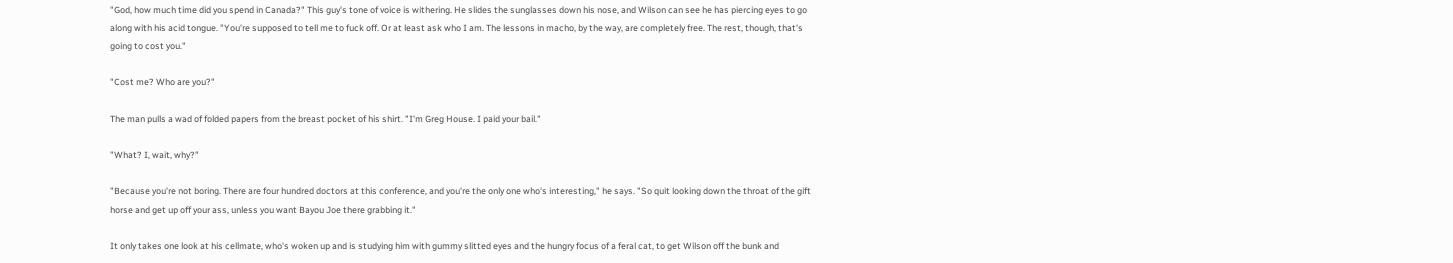"God, how much time did you spend in Canada?" This guy's tone of voice is withering. He slides the sunglasses down his nose, and Wilson can see he has piercing eyes to go along with his acid tongue. "You're supposed to tell me to fuck off. Or at least ask who I am. The lessons in macho, by the way, are completely free. The rest, though, that's going to cost you."

"Cost me? Who are you?"

The man pulls a wad of folded papers from the breast pocket of his shirt. "I'm Greg House. I paid your bail."

"What? I, wait, why?"

"Because you're not boring. There are four hundred doctors at this conference, and you're the only one who's interesting," he says. "So quit looking down the throat of the gift horse and get up off your ass, unless you want Bayou Joe there grabbing it."

It only takes one look at his cellmate, who's woken up and is studying him with gummy slitted eyes and the hungry focus of a feral cat, to get Wilson off the bunk and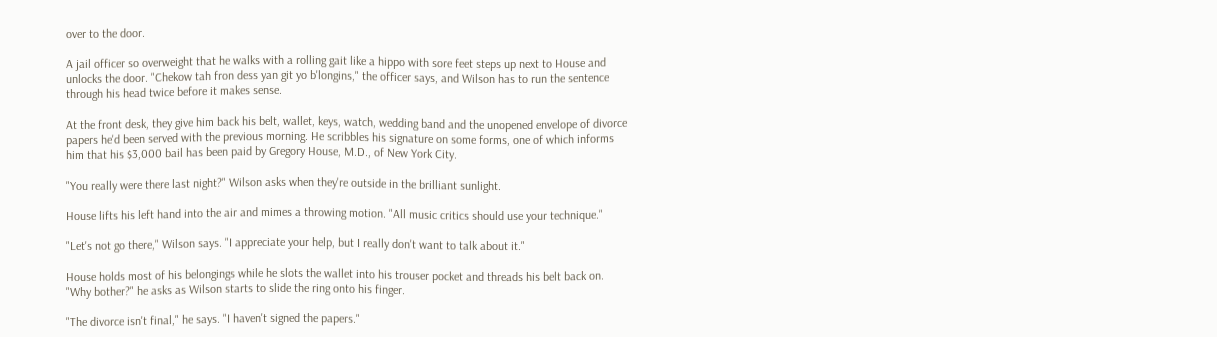over to the door.

A jail officer so overweight that he walks with a rolling gait like a hippo with sore feet steps up next to House and unlocks the door. "Chekow tah fron dess yan git yo b'longins," the officer says, and Wilson has to run the sentence through his head twice before it makes sense.

At the front desk, they give him back his belt, wallet, keys, watch, wedding band and the unopened envelope of divorce papers he'd been served with the previous morning. He scribbles his signature on some forms, one of which informs him that his $3,000 bail has been paid by Gregory House, M.D., of New York City.

"You really were there last night?" Wilson asks when they're outside in the brilliant sunlight.

House lifts his left hand into the air and mimes a throwing motion. "All music critics should use your technique."

"Let's not go there," Wilson says. "I appreciate your help, but I really don't want to talk about it."

House holds most of his belongings while he slots the wallet into his trouser pocket and threads his belt back on. "Why bother?" he asks as Wilson starts to slide the ring onto his finger.

"The divorce isn't final," he says. "I haven't signed the papers."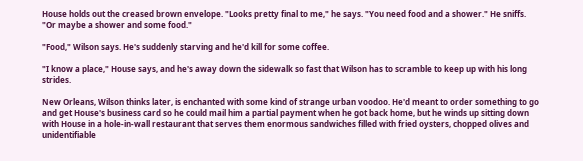House holds out the creased brown envelope. "Looks pretty final to me," he says. "You need food and a shower." He sniffs. "Or maybe a shower and some food."

"Food," Wilson says. He's suddenly starving and he'd kill for some coffee.

"I know a place," House says, and he's away down the sidewalk so fast that Wilson has to scramble to keep up with his long strides.

New Orleans, Wilson thinks later, is enchanted with some kind of strange urban voodoo. He'd meant to order something to go and get House's business card so he could mail him a partial payment when he got back home, but he winds up sitting down with House in a hole-in-wall restaurant that serves them enormous sandwiches filled with fried oysters, chopped olives and unidentifiable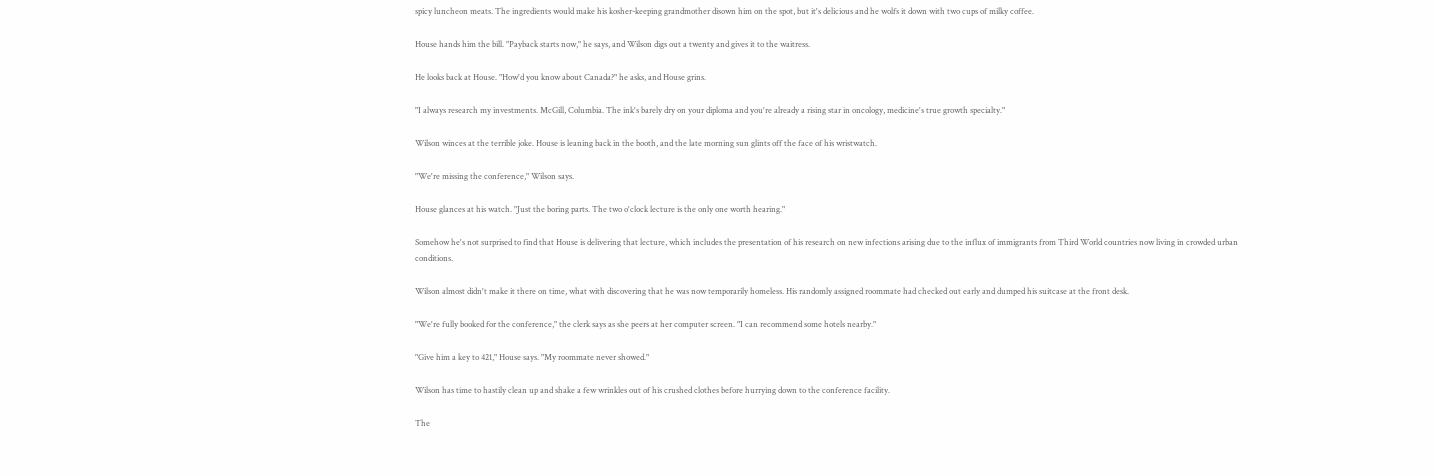spicy luncheon meats. The ingredients would make his kosher-keeping grandmother disown him on the spot, but it's delicious and he wolfs it down with two cups of milky coffee.

House hands him the bill. "Payback starts now," he says, and Wilson digs out a twenty and gives it to the waitress.

He looks back at House. "How'd you know about Canada?" he asks, and House grins.

"I always research my investments. McGill, Columbia. The ink's barely dry on your diploma and you're already a rising star in oncology, medicine's true growth specialty."

Wilson winces at the terrible joke. House is leaning back in the booth, and the late morning sun glints off the face of his wristwatch.

"We're missing the conference," Wilson says.

House glances at his watch. "Just the boring parts. The two o'clock lecture is the only one worth hearing."

Somehow he's not surprised to find that House is delivering that lecture, which includes the presentation of his research on new infections arising due to the influx of immigrants from Third World countries now living in crowded urban conditions.

Wilson almost didn't make it there on time, what with discovering that he was now temporarily homeless. His randomly assigned roommate had checked out early and dumped his suitcase at the front desk.

"We're fully booked for the conference," the clerk says as she peers at her computer screen. "I can recommend some hotels nearby."

"Give him a key to 421," House says. "My roommate never showed."

Wilson has time to hastily clean up and shake a few wrinkles out of his crushed clothes before hurrying down to the conference facility.

The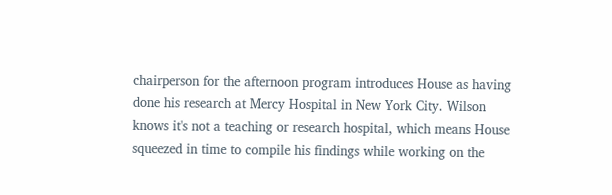chairperson for the afternoon program introduces House as having done his research at Mercy Hospital in New York City. Wilson knows it's not a teaching or research hospital, which means House squeezed in time to compile his findings while working on the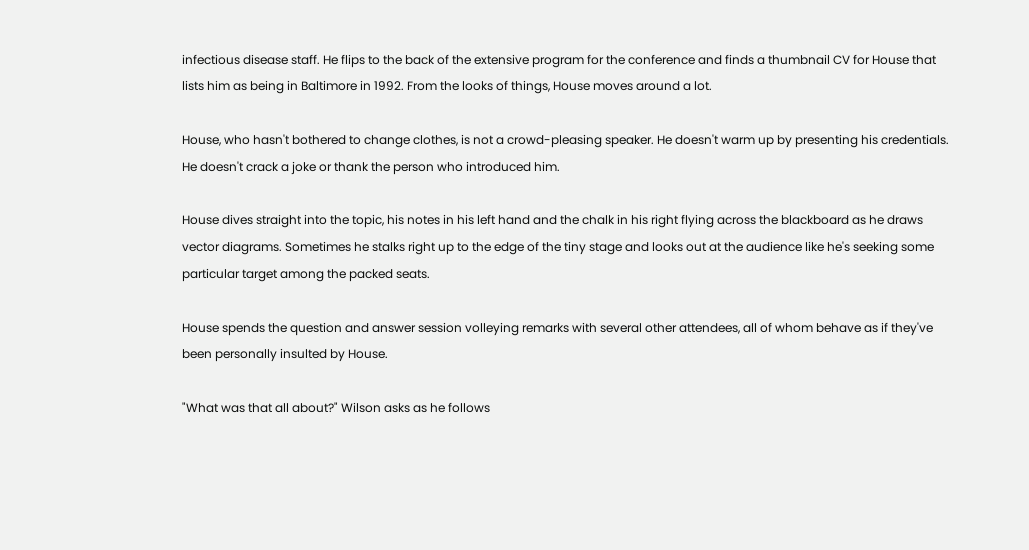infectious disease staff. He flips to the back of the extensive program for the conference and finds a thumbnail CV for House that lists him as being in Baltimore in 1992. From the looks of things, House moves around a lot.

House, who hasn't bothered to change clothes, is not a crowd-pleasing speaker. He doesn't warm up by presenting his credentials. He doesn't crack a joke or thank the person who introduced him.

House dives straight into the topic, his notes in his left hand and the chalk in his right flying across the blackboard as he draws vector diagrams. Sometimes he stalks right up to the edge of the tiny stage and looks out at the audience like he's seeking some particular target among the packed seats.

House spends the question and answer session volleying remarks with several other attendees, all of whom behave as if they've been personally insulted by House.

"What was that all about?" Wilson asks as he follows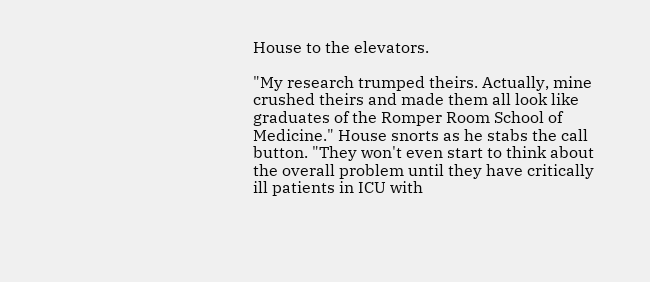House to the elevators.

"My research trumped theirs. Actually, mine crushed theirs and made them all look like graduates of the Romper Room School of Medicine." House snorts as he stabs the call button. "They won't even start to think about the overall problem until they have critically ill patients in ICU with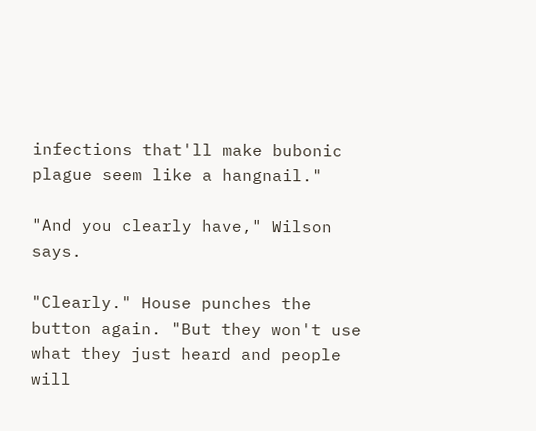infections that'll make bubonic plague seem like a hangnail."

"And you clearly have," Wilson says.

"Clearly." House punches the button again. "But they won't use what they just heard and people will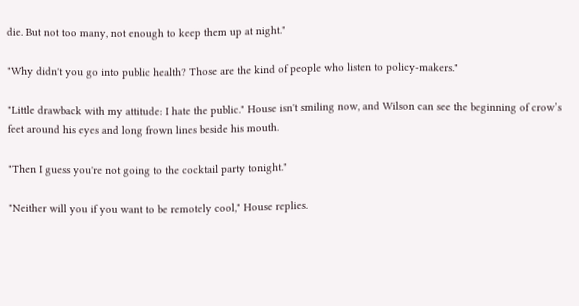die. But not too many, not enough to keep them up at night."

"Why didn't you go into public health? Those are the kind of people who listen to policy-makers."

"Little drawback with my attitude: I hate the public." House isn't smiling now, and Wilson can see the beginning of crow’s feet around his eyes and long frown lines beside his mouth.

"Then I guess you're not going to the cocktail party tonight."

"Neither will you if you want to be remotely cool," House replies.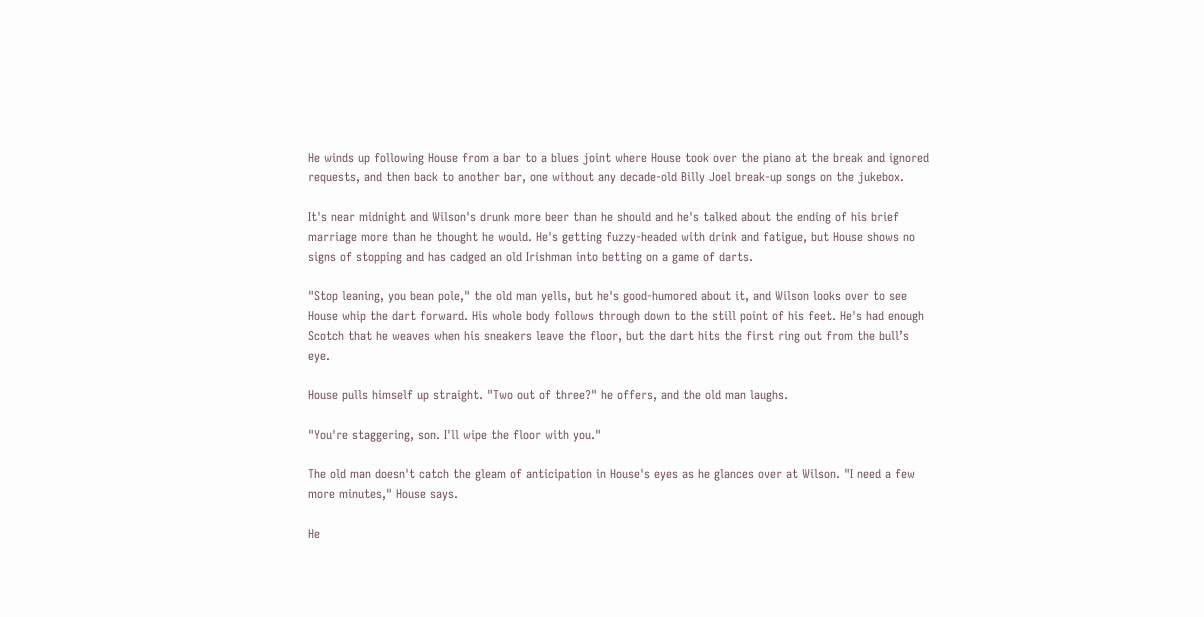He winds up following House from a bar to a blues joint where House took over the piano at the break and ignored requests, and then back to another bar, one without any decade-old Billy Joel break-up songs on the jukebox.

It's near midnight and Wilson's drunk more beer than he should and he's talked about the ending of his brief marriage more than he thought he would. He's getting fuzzy-headed with drink and fatigue, but House shows no signs of stopping and has cadged an old Irishman into betting on a game of darts.

"Stop leaning, you bean pole," the old man yells, but he's good-humored about it, and Wilson looks over to see House whip the dart forward. His whole body follows through down to the still point of his feet. He's had enough Scotch that he weaves when his sneakers leave the floor, but the dart hits the first ring out from the bull’s eye.

House pulls himself up straight. "Two out of three?" he offers, and the old man laughs.

"You're staggering, son. I'll wipe the floor with you."

The old man doesn't catch the gleam of anticipation in House's eyes as he glances over at Wilson. "I need a few more minutes," House says.

He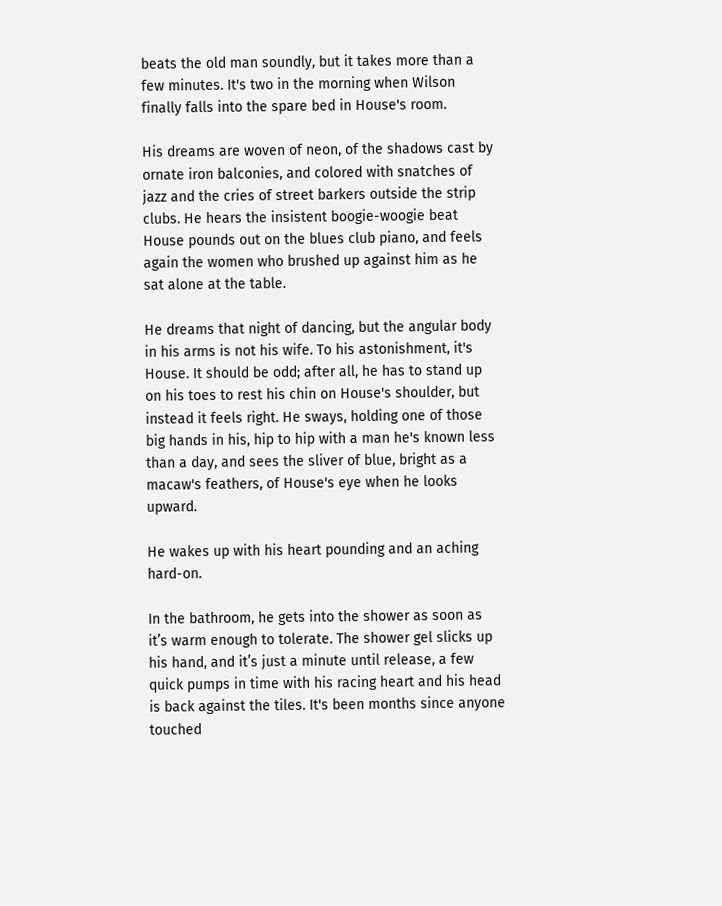beats the old man soundly, but it takes more than a few minutes. It's two in the morning when Wilson finally falls into the spare bed in House's room.

His dreams are woven of neon, of the shadows cast by ornate iron balconies, and colored with snatches of jazz and the cries of street barkers outside the strip clubs. He hears the insistent boogie-woogie beat House pounds out on the blues club piano, and feels again the women who brushed up against him as he sat alone at the table.

He dreams that night of dancing, but the angular body in his arms is not his wife. To his astonishment, it's House. It should be odd; after all, he has to stand up on his toes to rest his chin on House's shoulder, but instead it feels right. He sways, holding one of those big hands in his, hip to hip with a man he's known less than a day, and sees the sliver of blue, bright as a macaw's feathers, of House's eye when he looks upward.

He wakes up with his heart pounding and an aching hard-on.

In the bathroom, he gets into the shower as soon as it’s warm enough to tolerate. The shower gel slicks up his hand, and it’s just a minute until release, a few quick pumps in time with his racing heart and his head is back against the tiles. It's been months since anyone touched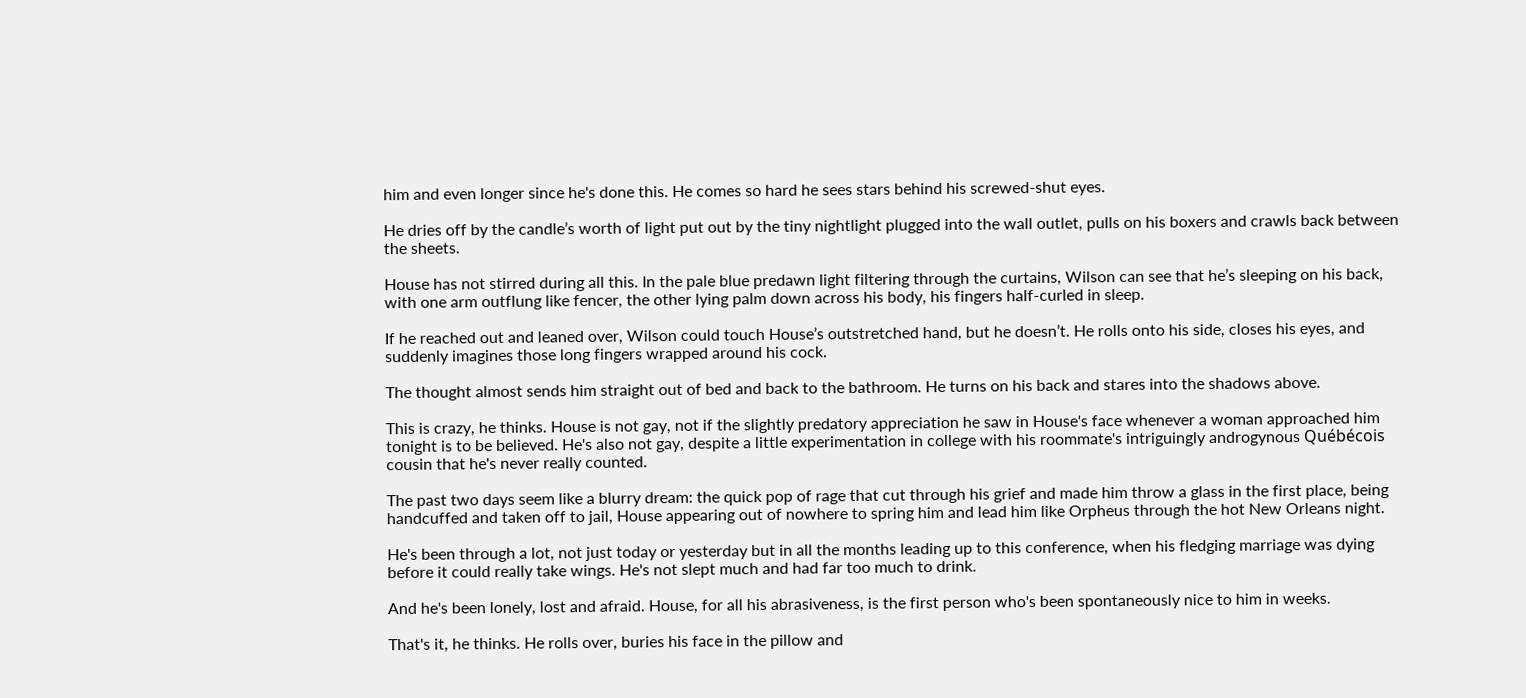him and even longer since he's done this. He comes so hard he sees stars behind his screwed-shut eyes.

He dries off by the candle’s worth of light put out by the tiny nightlight plugged into the wall outlet, pulls on his boxers and crawls back between the sheets.

House has not stirred during all this. In the pale blue predawn light filtering through the curtains, Wilson can see that he’s sleeping on his back, with one arm outflung like fencer, the other lying palm down across his body, his fingers half-curled in sleep.

If he reached out and leaned over, Wilson could touch House’s outstretched hand, but he doesn’t. He rolls onto his side, closes his eyes, and suddenly imagines those long fingers wrapped around his cock.

The thought almost sends him straight out of bed and back to the bathroom. He turns on his back and stares into the shadows above.

This is crazy, he thinks. House is not gay, not if the slightly predatory appreciation he saw in House's face whenever a woman approached him tonight is to be believed. He's also not gay, despite a little experimentation in college with his roommate's intriguingly androgynous Québécois cousin that he's never really counted.

The past two days seem like a blurry dream: the quick pop of rage that cut through his grief and made him throw a glass in the first place, being handcuffed and taken off to jail, House appearing out of nowhere to spring him and lead him like Orpheus through the hot New Orleans night.

He's been through a lot, not just today or yesterday but in all the months leading up to this conference, when his fledging marriage was dying before it could really take wings. He's not slept much and had far too much to drink.

And he's been lonely, lost and afraid. House, for all his abrasiveness, is the first person who's been spontaneously nice to him in weeks.

That's it, he thinks. He rolls over, buries his face in the pillow and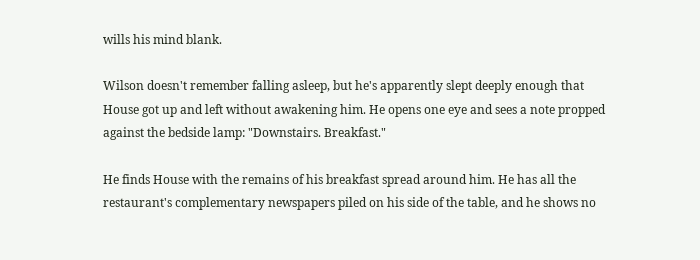wills his mind blank.

Wilson doesn't remember falling asleep, but he's apparently slept deeply enough that House got up and left without awakening him. He opens one eye and sees a note propped against the bedside lamp: "Downstairs. Breakfast."

He finds House with the remains of his breakfast spread around him. He has all the restaurant's complementary newspapers piled on his side of the table, and he shows no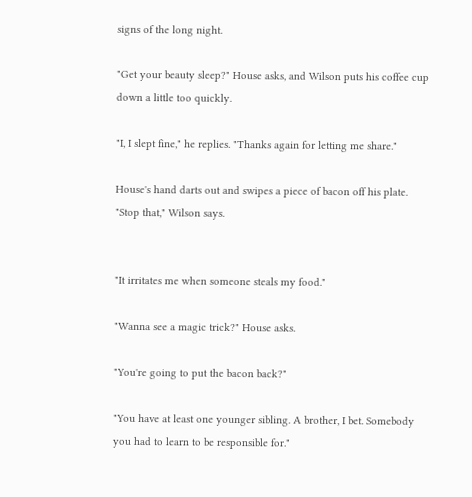signs of the long night.

"Get your beauty sleep?" House asks, and Wilson puts his coffee cup down a little too quickly.

"I, I slept fine," he replies. "Thanks again for letting me share."

House's hand darts out and swipes a piece of bacon off his plate. "Stop that," Wilson says.


"It irritates me when someone steals my food."

"Wanna see a magic trick?" House asks.

"You're going to put the bacon back?"

"You have at least one younger sibling. A brother, I bet. Somebody you had to learn to be responsible for."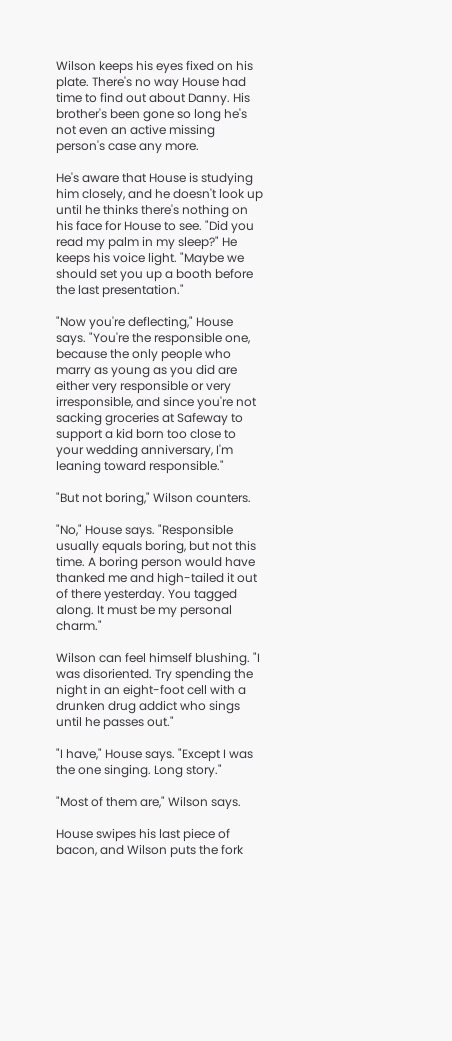Wilson keeps his eyes fixed on his plate. There's no way House had time to find out about Danny. His brother's been gone so long he's not even an active missing person's case any more.

He's aware that House is studying him closely, and he doesn't look up until he thinks there's nothing on his face for House to see. "Did you read my palm in my sleep?" He keeps his voice light. "Maybe we should set you up a booth before the last presentation."

"Now you're deflecting," House says. "You're the responsible one, because the only people who marry as young as you did are either very responsible or very irresponsible, and since you're not sacking groceries at Safeway to support a kid born too close to your wedding anniversary, I'm leaning toward responsible."

"But not boring," Wilson counters.

"No," House says. "Responsible usually equals boring, but not this time. A boring person would have thanked me and high-tailed it out of there yesterday. You tagged along. It must be my personal charm."

Wilson can feel himself blushing. "I was disoriented. Try spending the night in an eight-foot cell with a drunken drug addict who sings until he passes out."

"I have," House says. "Except I was the one singing. Long story."

"Most of them are," Wilson says.

House swipes his last piece of bacon, and Wilson puts the fork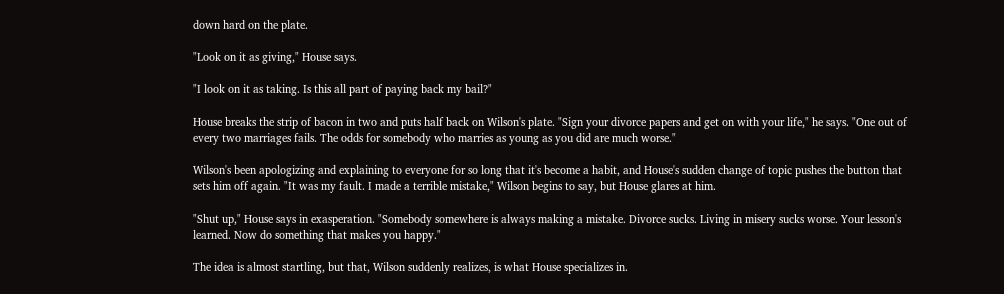down hard on the plate.

"Look on it as giving," House says.

"I look on it as taking. Is this all part of paying back my bail?"

House breaks the strip of bacon in two and puts half back on Wilson's plate. "Sign your divorce papers and get on with your life," he says. "One out of every two marriages fails. The odds for somebody who marries as young as you did are much worse."

Wilson's been apologizing and explaining to everyone for so long that it's become a habit, and House's sudden change of topic pushes the button that sets him off again. "It was my fault. I made a terrible mistake," Wilson begins to say, but House glares at him.

"Shut up," House says in exasperation. "Somebody somewhere is always making a mistake. Divorce sucks. Living in misery sucks worse. Your lesson's learned. Now do something that makes you happy."

The idea is almost startling, but that, Wilson suddenly realizes, is what House specializes in.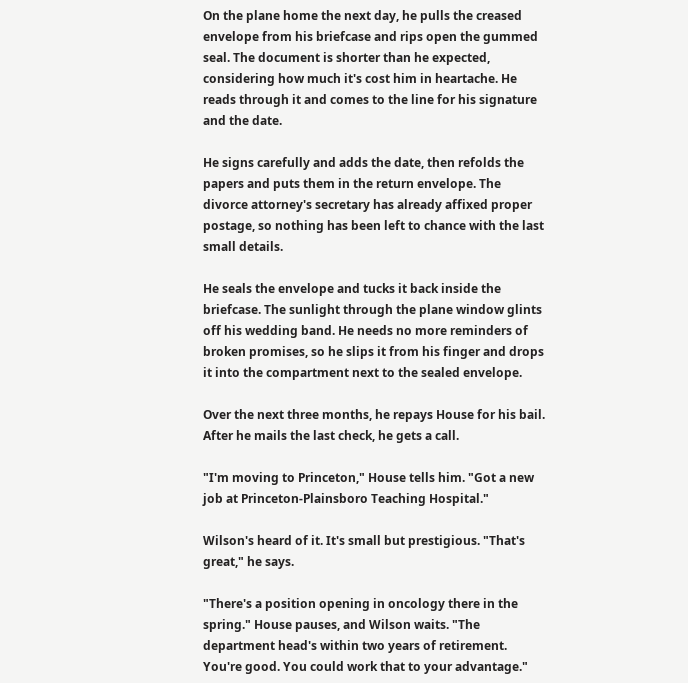On the plane home the next day, he pulls the creased envelope from his briefcase and rips open the gummed seal. The document is shorter than he expected, considering how much it's cost him in heartache. He reads through it and comes to the line for his signature and the date.

He signs carefully and adds the date, then refolds the papers and puts them in the return envelope. The divorce attorney's secretary has already affixed proper postage, so nothing has been left to chance with the last small details.

He seals the envelope and tucks it back inside the briefcase. The sunlight through the plane window glints off his wedding band. He needs no more reminders of broken promises, so he slips it from his finger and drops it into the compartment next to the sealed envelope.

Over the next three months, he repays House for his bail. After he mails the last check, he gets a call.

"I'm moving to Princeton," House tells him. "Got a new job at Princeton-Plainsboro Teaching Hospital."

Wilson's heard of it. It's small but prestigious. "That's great," he says.

"There's a position opening in oncology there in the spring." House pauses, and Wilson waits. "The department head's within two years of retirement. You're good. You could work that to your advantage."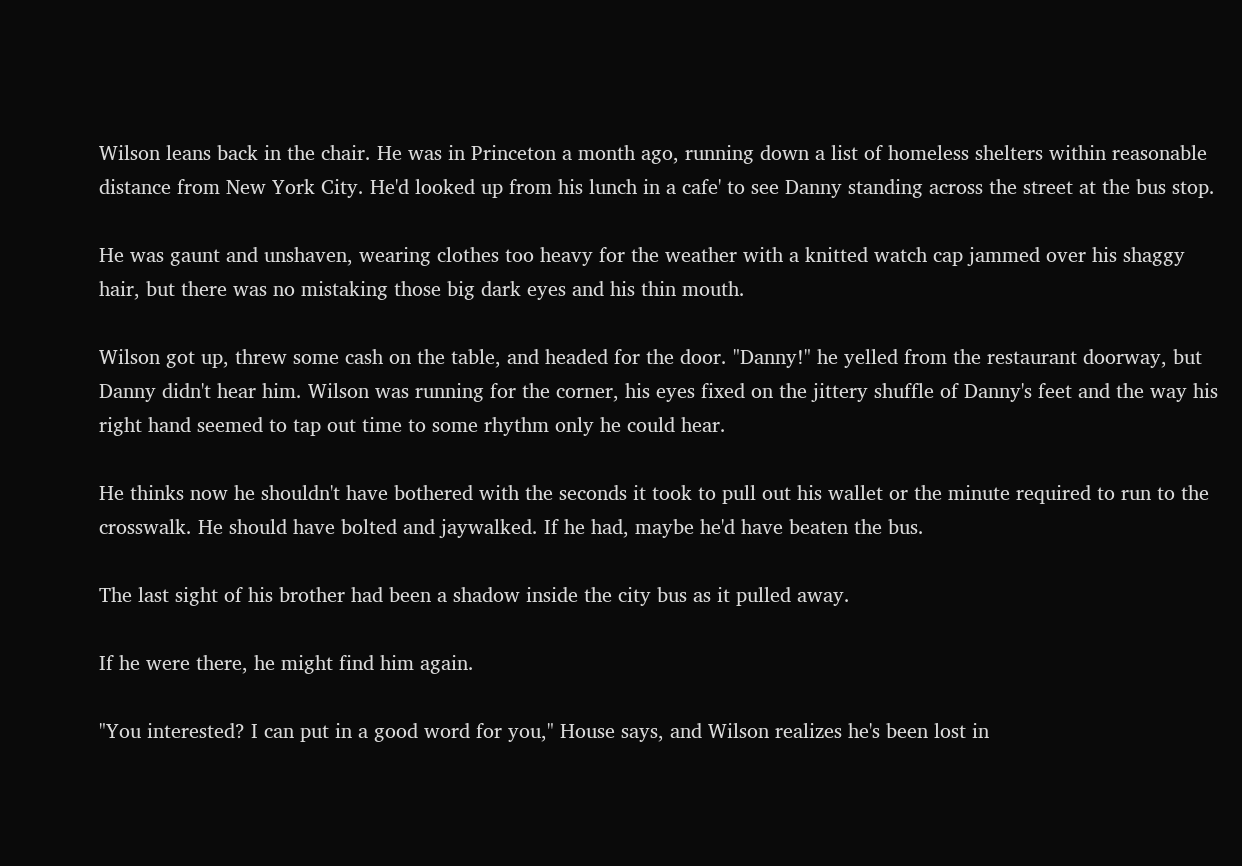Wilson leans back in the chair. He was in Princeton a month ago, running down a list of homeless shelters within reasonable distance from New York City. He'd looked up from his lunch in a cafe' to see Danny standing across the street at the bus stop.

He was gaunt and unshaven, wearing clothes too heavy for the weather with a knitted watch cap jammed over his shaggy hair, but there was no mistaking those big dark eyes and his thin mouth.

Wilson got up, threw some cash on the table, and headed for the door. "Danny!" he yelled from the restaurant doorway, but Danny didn't hear him. Wilson was running for the corner, his eyes fixed on the jittery shuffle of Danny's feet and the way his right hand seemed to tap out time to some rhythm only he could hear.

He thinks now he shouldn't have bothered with the seconds it took to pull out his wallet or the minute required to run to the crosswalk. He should have bolted and jaywalked. If he had, maybe he'd have beaten the bus.

The last sight of his brother had been a shadow inside the city bus as it pulled away.

If he were there, he might find him again.

"You interested? I can put in a good word for you," House says, and Wilson realizes he's been lost in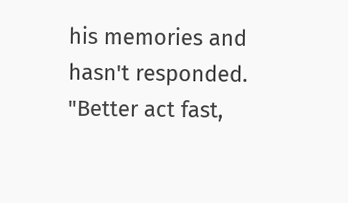his memories and hasn't responded. "Better act fast,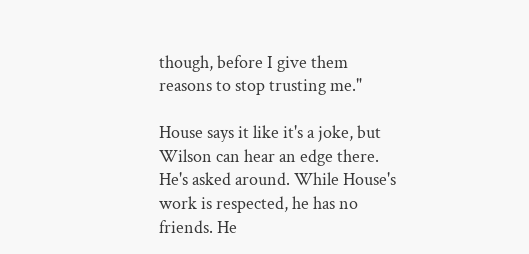though, before I give them reasons to stop trusting me."

House says it like it's a joke, but Wilson can hear an edge there. He's asked around. While House's work is respected, he has no friends. He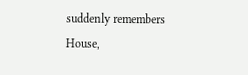suddenly remembers House,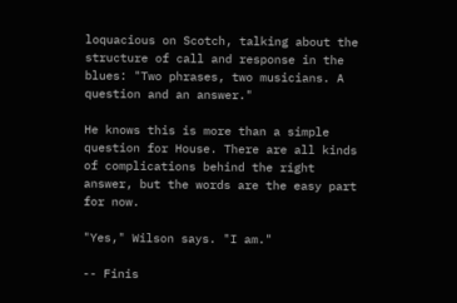loquacious on Scotch, talking about the structure of call and response in the blues: "Two phrases, two musicians. A question and an answer."

He knows this is more than a simple question for House. There are all kinds of complications behind the right answer, but the words are the easy part for now.

"Yes," Wilson says. "I am."

-- Finis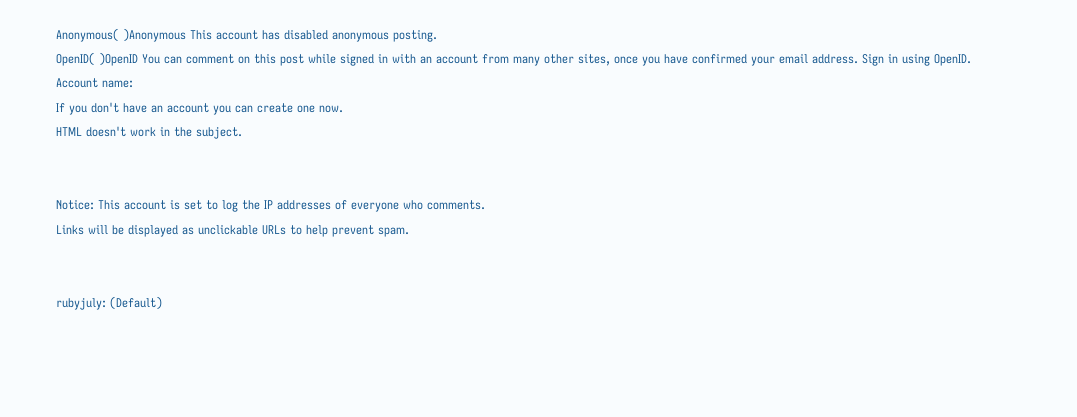Anonymous( )Anonymous This account has disabled anonymous posting.
OpenID( )OpenID You can comment on this post while signed in with an account from many other sites, once you have confirmed your email address. Sign in using OpenID.
Account name:
If you don't have an account you can create one now.
HTML doesn't work in the subject.


Notice: This account is set to log the IP addresses of everyone who comments.
Links will be displayed as unclickable URLs to help prevent spam.


rubyjuly: (Default)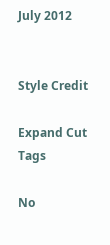July 2012


Style Credit

Expand Cut Tags

No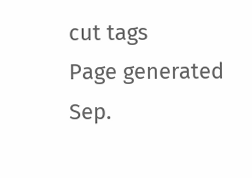cut tags
Page generated Sep.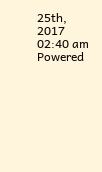25th, 2017 02:40 am
Powered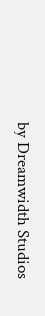by Dreamwidth Studios